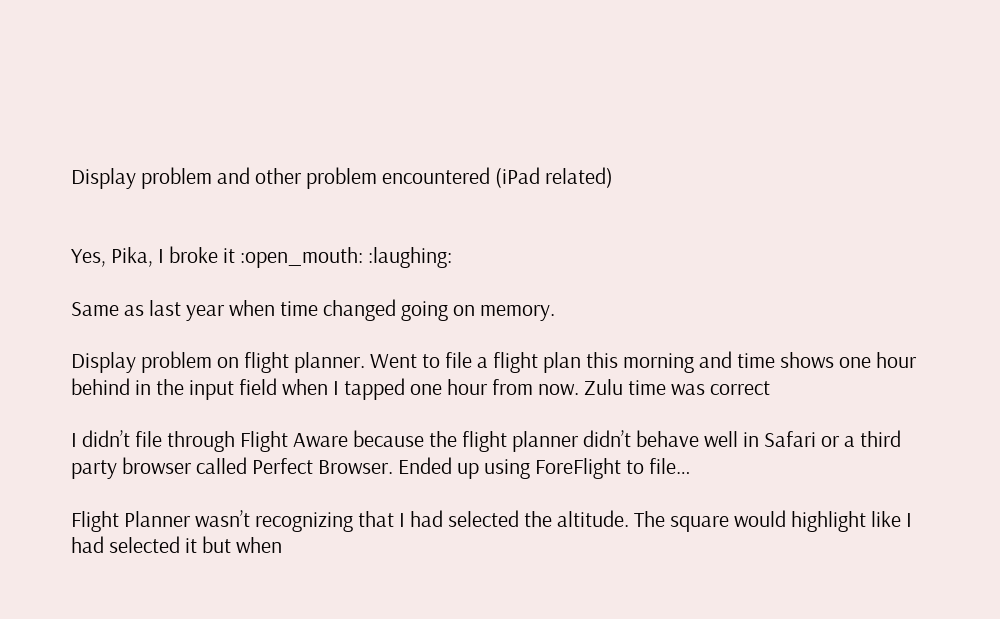Display problem and other problem encountered (iPad related)


Yes, Pika, I broke it :open_mouth: :laughing:

Same as last year when time changed going on memory.

Display problem on flight planner. Went to file a flight plan this morning and time shows one hour behind in the input field when I tapped one hour from now. Zulu time was correct

I didn’t file through Flight Aware because the flight planner didn’t behave well in Safari or a third party browser called Perfect Browser. Ended up using ForeFlight to file…

Flight Planner wasn’t recognizing that I had selected the altitude. The square would highlight like I had selected it but when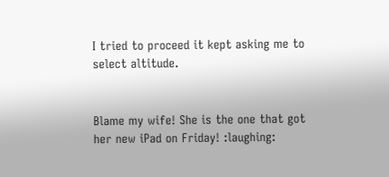I tried to proceed it kept asking me to select altitude.


Blame my wife! She is the one that got her new iPad on Friday! :laughing: